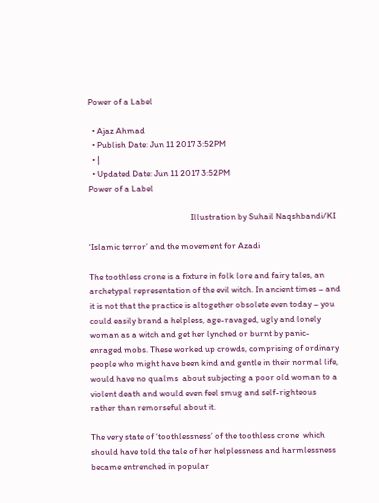Power of a Label

  • Ajaz Ahmad
  • Publish Date: Jun 11 2017 3:52PM
  • |
  • Updated Date: Jun 11 2017 3:52PM
Power of a Label

                                                   Illustration by Suhail Naqshbandi/KI

‘Islamic terror’ and the movement for Azadi

The toothless crone is a fixture in folk lore and fairy tales, an archetypal representation of the evil witch. In ancient times – and it is not that the practice is altogether obsolete even today – you could easily brand a helpless, age-ravaged, ugly and lonely woman as a witch and get her lynched or burnt by panic-enraged mobs. These worked up crowds, comprising of ordinary people who might have been kind and gentle in their normal life, would have no qualms  about subjecting a poor old woman to a violent death and would even feel smug and self-righteous rather than remorseful about it.

The very state of ‘toothlessness’ of the toothless crone  which should have told the tale of her helplessness and harmlessness became entrenched in popular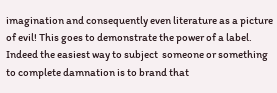imagination and consequently even literature as a picture of evil! This goes to demonstrate the power of a label. Indeed the easiest way to subject  someone or something to complete damnation is to brand that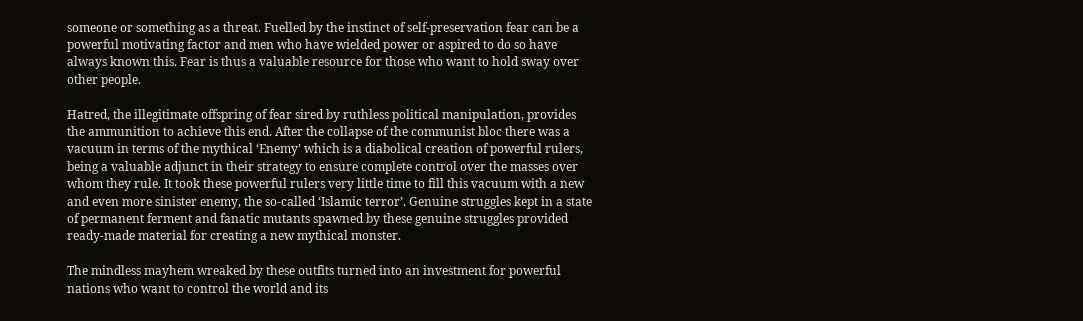someone or something as a threat. Fuelled by the instinct of self-preservation fear can be a powerful motivating factor and men who have wielded power or aspired to do so have always known this. Fear is thus a valuable resource for those who want to hold sway over other people.

Hatred, the illegitimate offspring of fear sired by ruthless political manipulation, provides the ammunition to achieve this end. After the collapse of the communist bloc there was a vacuum in terms of the mythical ‘Enemy’ which is a diabolical creation of powerful rulers, being a valuable adjunct in their strategy to ensure complete control over the masses over whom they rule. It took these powerful rulers very little time to fill this vacuum with a new and even more sinister enemy, the so-called ‘Islamic terror’. Genuine struggles kept in a state of permanent ferment and fanatic mutants spawned by these genuine struggles provided ready-made material for creating a new mythical monster.

The mindless mayhem wreaked by these outfits turned into an investment for powerful nations who want to control the world and its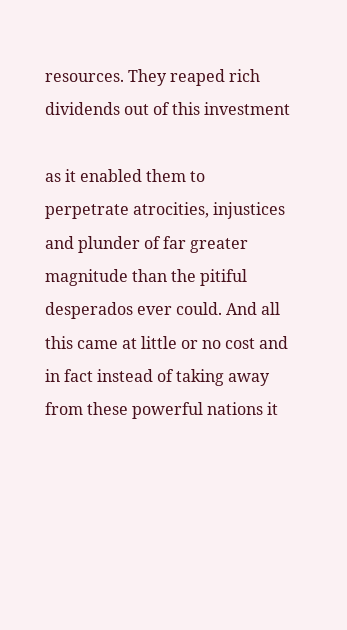resources. They reaped rich dividends out of this investment

as it enabled them to perpetrate atrocities, injustices and plunder of far greater magnitude than the pitiful desperados ever could. And all this came at little or no cost and in fact instead of taking away from these powerful nations it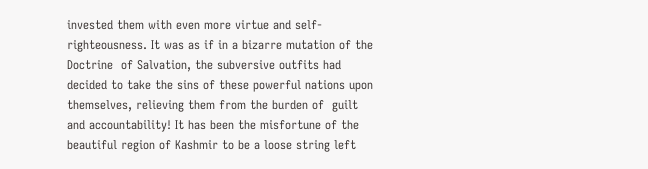invested them with even more virtue and self-righteousness. It was as if in a bizarre mutation of the Doctrine  of Salvation, the subversive outfits had decided to take the sins of these powerful nations upon themselves, relieving them from the burden of  guilt and accountability! It has been the misfortune of the  beautiful region of Kashmir to be a loose string left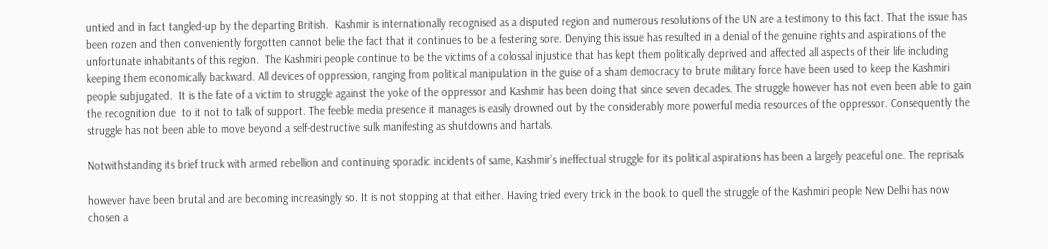untied and in fact tangled-up by the departing British.  Kashmir is internationally recognised as a disputed region and numerous resolutions of the UN are a testimony to this fact. That the issue has been rozen and then conveniently forgotten cannot belie the fact that it continues to be a festering sore. Denying this issue has resulted in a denial of the genuine rights and aspirations of the unfortunate inhabitants of this region.  The Kashmiri people continue to be the victims of a colossal injustice that has kept them politically deprived and affected all aspects of their life including keeping them economically backward. All devices of oppression, ranging from political manipulation in the guise of a sham democracy to brute military force have been used to keep the Kashmiri people subjugated.  It is the fate of a victim to struggle against the yoke of the oppressor and Kashmir has been doing that since seven decades. The struggle however has not even been able to gain the recognition due  to it not to talk of support. The feeble media presence it manages is easily drowned out by the considerably more powerful media resources of the oppressor. Consequently the struggle has not been able to move beyond a self-destructive sulk manifesting as shutdowns and hartals.

Notwithstanding its brief truck with armed rebellion and continuing sporadic incidents of same, Kashmir’s ineffectual struggle for its political aspirations has been a largely peaceful one. The reprisals

however have been brutal and are becoming increasingly so. It is not stopping at that either. Having tried every trick in the book to quell the struggle of the Kashmiri people New Delhi has now chosen a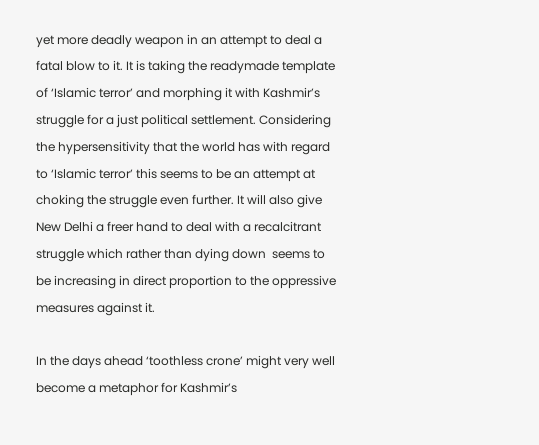yet more deadly weapon in an attempt to deal a fatal blow to it. It is taking the readymade template of ‘Islamic terror’ and morphing it with Kashmir’s struggle for a just political settlement. Considering the hypersensitivity that the world has with regard to ‘Islamic terror’ this seems to be an attempt at choking the struggle even further. It will also give New Delhi a freer hand to deal with a recalcitrant struggle which rather than dying down  seems to be increasing in direct proportion to the oppressive measures against it.

In the days ahead ‘toothless crone’ might very well become a metaphor for Kashmir’s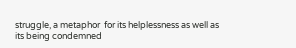struggle, a metaphor  for its helplessness as well as its being condemned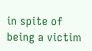in spite of being a victim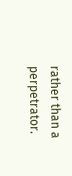rather than a  perpetrator.